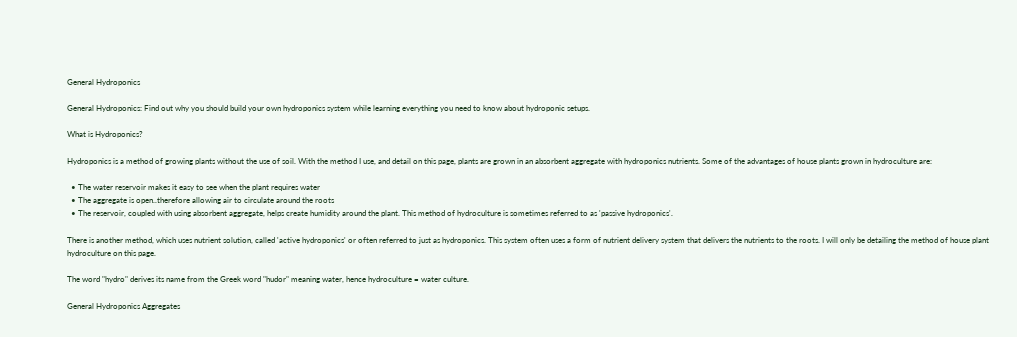General Hydroponics

General Hydroponics: Find out why you should build your own hydroponics system while learning everything you need to know about hydroponic setups.

What is Hydroponics?

Hydroponics is a method of growing plants without the use of soil. With the method I use, and detail on this page, plants are grown in an absorbent aggregate with hydroponics nutrients. Some of the advantages of house plants grown in hydroculture are:

  • The water reservoir makes it easy to see when the plant requires water
  • The aggregate is open..therefore allowing air to circulate around the roots
  • The reservoir, coupled with using absorbent aggregate, helps create humidity around the plant. This method of hydroculture is sometimes referred to as 'passive hydroponics'.

There is another method, which uses nutrient solution, called 'active hydroponics' or often referred to just as hydroponics. This system often uses a form of nutrient delivery system that delivers the nutrients to the roots. I will only be detailing the method of house plant hydroculture on this page.

The word "hydro" derives its name from the Greek word "hudor" meaning water, hence hydroculture = water culture.

General Hydroponics Aggregates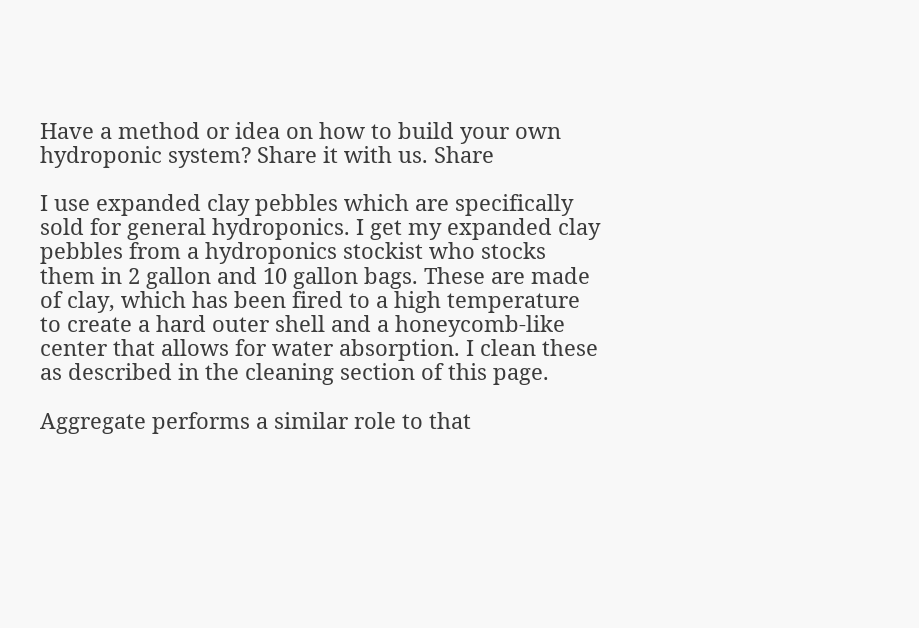Have a method or idea on how to build your own hydroponic system? Share it with us. Share

I use expanded clay pebbles which are specifically sold for general hydroponics. I get my expanded clay pebbles from a hydroponics stockist who stocks them in 2 gallon and 10 gallon bags. These are made of clay, which has been fired to a high temperature to create a hard outer shell and a honeycomb-like center that allows for water absorption. I clean these as described in the cleaning section of this page.

Aggregate performs a similar role to that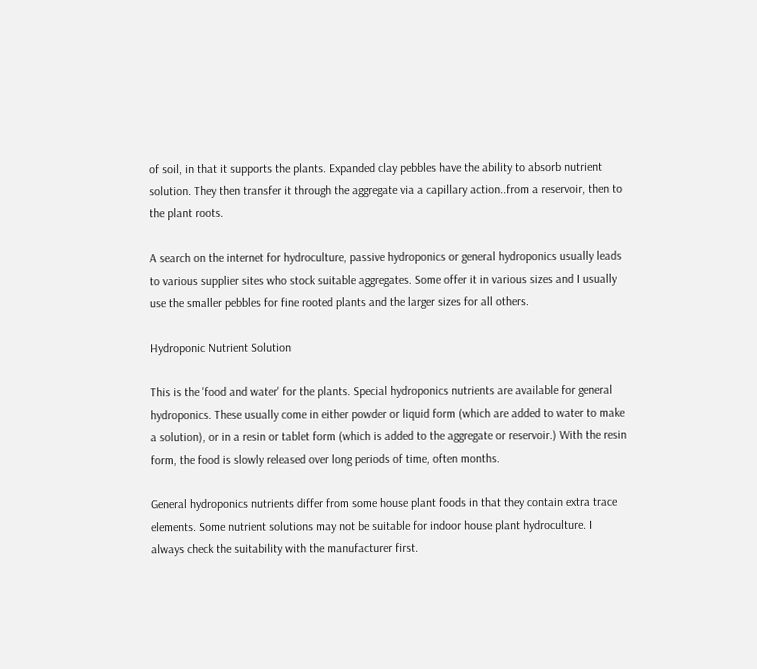of soil, in that it supports the plants. Expanded clay pebbles have the ability to absorb nutrient solution. They then transfer it through the aggregate via a capillary action..from a reservoir, then to the plant roots.

A search on the internet for hydroculture, passive hydroponics or general hydroponics usually leads to various supplier sites who stock suitable aggregates. Some offer it in various sizes and I usually use the smaller pebbles for fine rooted plants and the larger sizes for all others.

Hydroponic Nutrient Solution

This is the 'food and water' for the plants. Special hydroponics nutrients are available for general hydroponics. These usually come in either powder or liquid form (which are added to water to make a solution), or in a resin or tablet form (which is added to the aggregate or reservoir.) With the resin form, the food is slowly released over long periods of time, often months.

General hydroponics nutrients differ from some house plant foods in that they contain extra trace elements. Some nutrient solutions may not be suitable for indoor house plant hydroculture. I always check the suitability with the manufacturer first.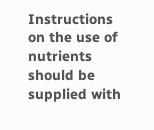Instructions on the use of nutrients should be supplied with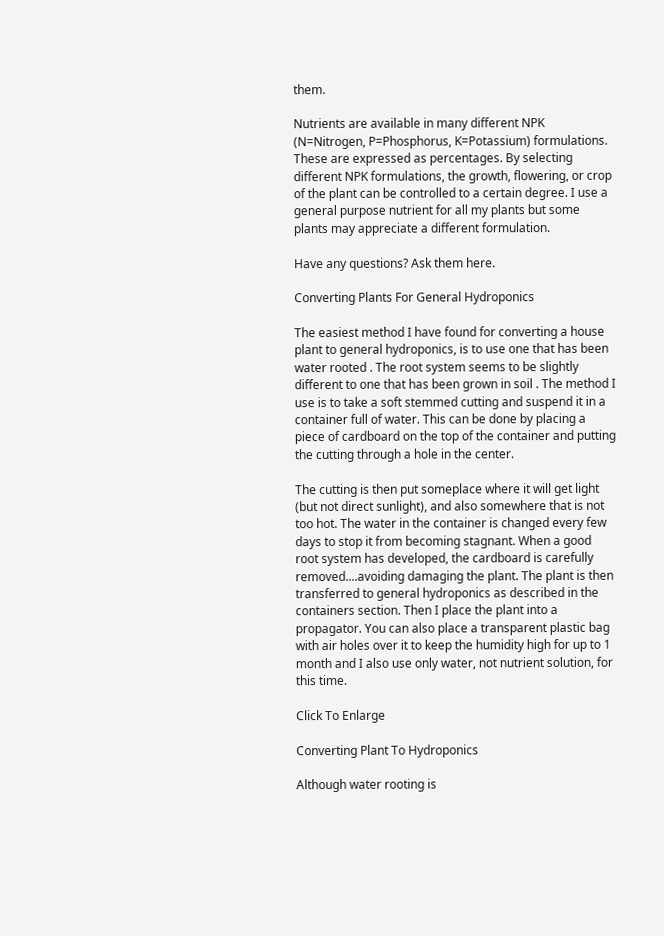them.

Nutrients are available in many different NPK (N=Nitrogen, P=Phosphorus, K=Potassium) formulations. These are expressed as percentages. By selecting different NPK formulations, the growth, flowering, or crop of the plant can be controlled to a certain degree. I use a general purpose nutrient for all my plants but some plants may appreciate a different formulation.

Have any questions? Ask them here.

Converting Plants For General Hydroponics

The easiest method I have found for converting a house plant to general hydroponics, is to use one that has been water rooted . The root system seems to be slightly different to one that has been grown in soil . The method I use is to take a soft stemmed cutting and suspend it in a container full of water. This can be done by placing a piece of cardboard on the top of the container and putting the cutting through a hole in the center.

The cutting is then put someplace where it will get light (but not direct sunlight), and also somewhere that is not too hot. The water in the container is changed every few days to stop it from becoming stagnant. When a good root system has developed, the cardboard is carefully removed....avoiding damaging the plant. The plant is then transferred to general hydroponics as described in the containers section. Then I place the plant into a propagator. You can also place a transparent plastic bag with air holes over it to keep the humidity high for up to 1 month and I also use only water, not nutrient solution, for this time.

Click To Enlarge

Converting Plant To Hydroponics

Although water rooting is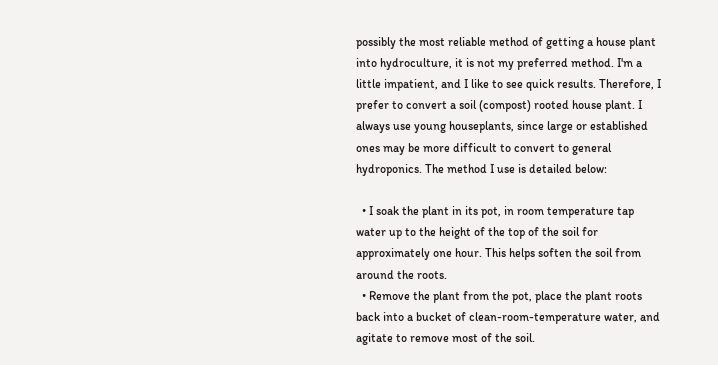possibly the most reliable method of getting a house plant into hydroculture, it is not my preferred method. I'm a little impatient, and I like to see quick results. Therefore, I prefer to convert a soil (compost) rooted house plant. I always use young houseplants, since large or established ones may be more difficult to convert to general hydroponics. The method I use is detailed below:

  • I soak the plant in its pot, in room temperature tap water up to the height of the top of the soil for approximately one hour. This helps soften the soil from around the roots.
  • Remove the plant from the pot, place the plant roots back into a bucket of clean-room-temperature water, and agitate to remove most of the soil.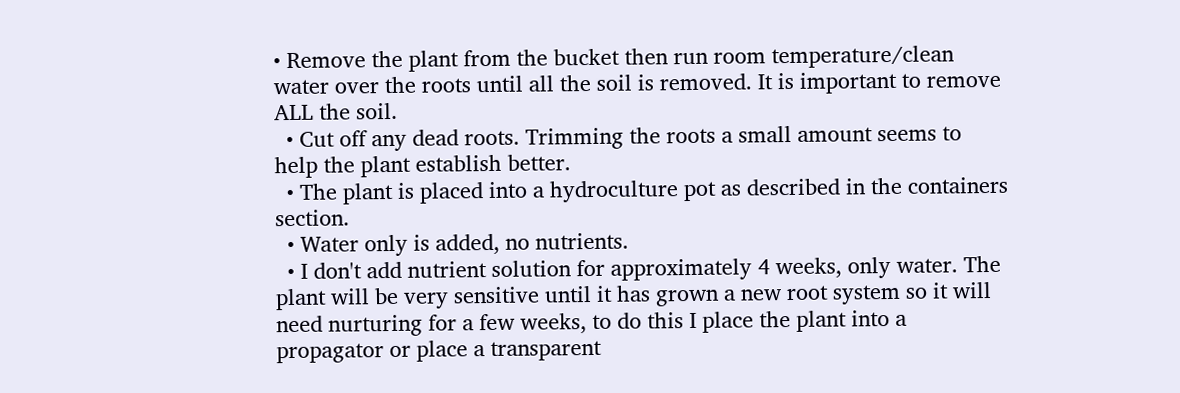• Remove the plant from the bucket then run room temperature/clean water over the roots until all the soil is removed. It is important to remove ALL the soil.
  • Cut off any dead roots. Trimming the roots a small amount seems to help the plant establish better.
  • The plant is placed into a hydroculture pot as described in the containers section.
  • Water only is added, no nutrients.
  • I don't add nutrient solution for approximately 4 weeks, only water. The plant will be very sensitive until it has grown a new root system so it will need nurturing for a few weeks, to do this I place the plant into a propagator or place a transparent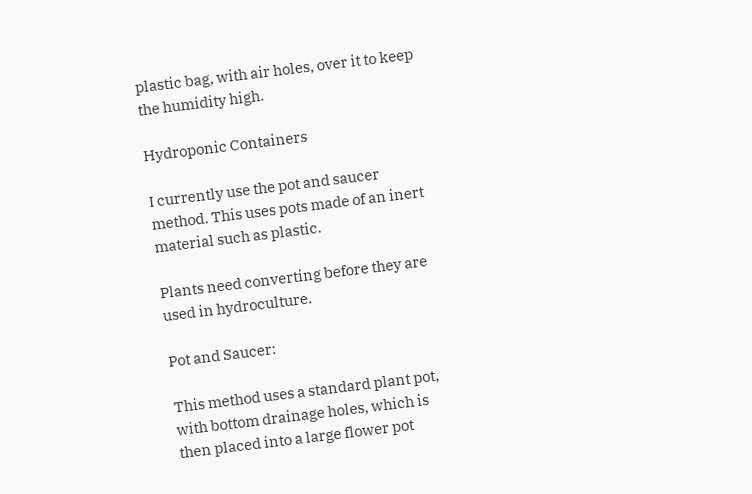plastic bag, with air holes, over it to keep the humidity high.

Hydroponic Containers

I currently use the pot and saucer method. This uses pots made of an inert material such as plastic.

Plants need converting before they are used in hydroculture.

Pot and Saucer:

This method uses a standard plant pot, with bottom drainage holes, which is then placed into a large flower pot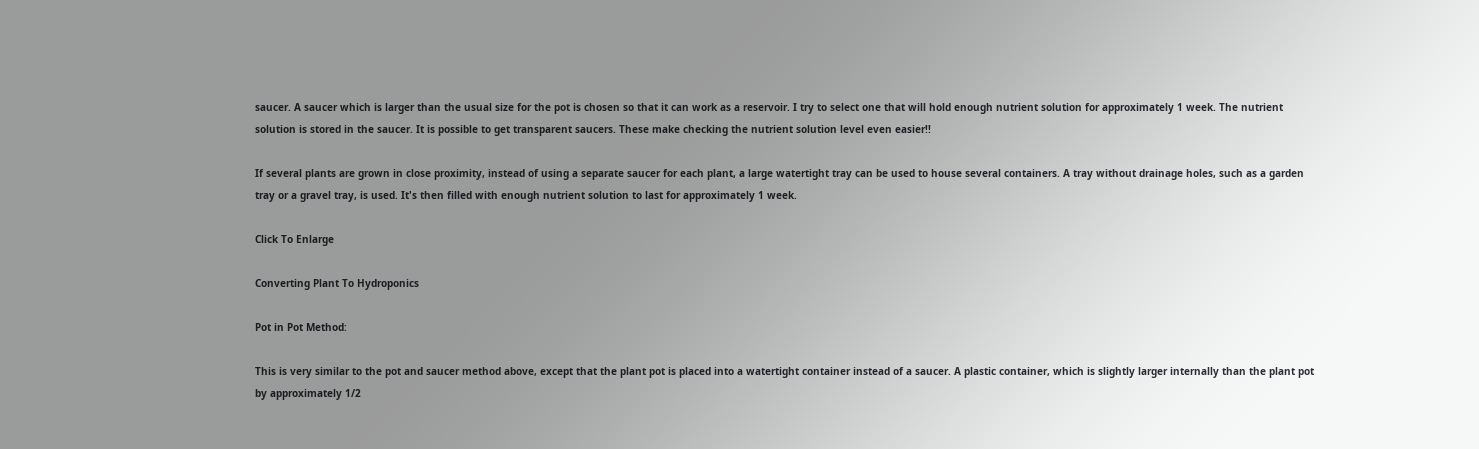saucer. A saucer which is larger than the usual size for the pot is chosen so that it can work as a reservoir. I try to select one that will hold enough nutrient solution for approximately 1 week. The nutrient solution is stored in the saucer. It is possible to get transparent saucers. These make checking the nutrient solution level even easier!!

If several plants are grown in close proximity, instead of using a separate saucer for each plant, a large watertight tray can be used to house several containers. A tray without drainage holes, such as a garden tray or a gravel tray, is used. It's then filled with enough nutrient solution to last for approximately 1 week.

Click To Enlarge

Converting Plant To Hydroponics

Pot in Pot Method:

This is very similar to the pot and saucer method above, except that the plant pot is placed into a watertight container instead of a saucer. A plastic container, which is slightly larger internally than the plant pot by approximately 1/2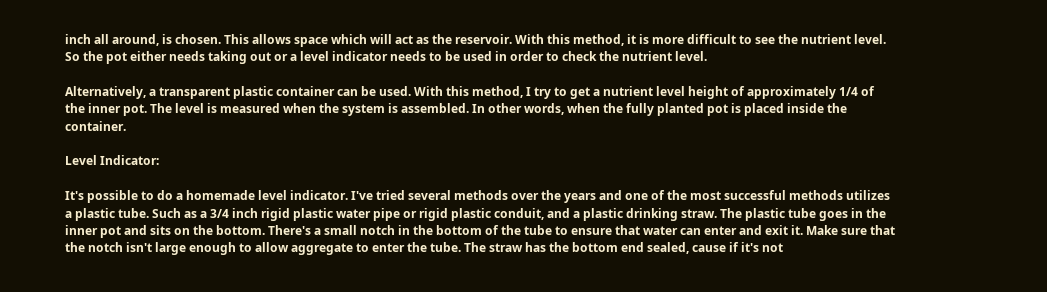inch all around, is chosen. This allows space which will act as the reservoir. With this method, it is more difficult to see the nutrient level. So the pot either needs taking out or a level indicator needs to be used in order to check the nutrient level.

Alternatively, a transparent plastic container can be used. With this method, I try to get a nutrient level height of approximately 1/4 of the inner pot. The level is measured when the system is assembled. In other words, when the fully planted pot is placed inside the container.

Level Indicator:

It's possible to do a homemade level indicator. I've tried several methods over the years and one of the most successful methods utilizes a plastic tube. Such as a 3/4 inch rigid plastic water pipe or rigid plastic conduit, and a plastic drinking straw. The plastic tube goes in the inner pot and sits on the bottom. There's a small notch in the bottom of the tube to ensure that water can enter and exit it. Make sure that the notch isn't large enough to allow aggregate to enter the tube. The straw has the bottom end sealed, cause if it's not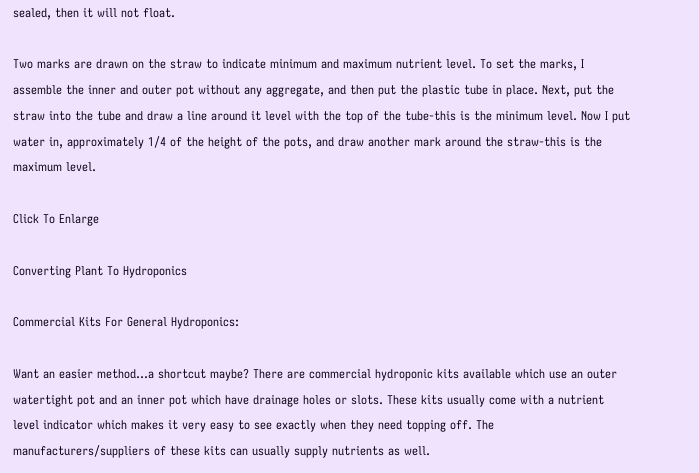sealed, then it will not float.

Two marks are drawn on the straw to indicate minimum and maximum nutrient level. To set the marks, I assemble the inner and outer pot without any aggregate, and then put the plastic tube in place. Next, put the straw into the tube and draw a line around it level with the top of the tube-this is the minimum level. Now I put water in, approximately 1/4 of the height of the pots, and draw another mark around the straw-this is the maximum level.

Click To Enlarge

Converting Plant To Hydroponics

Commercial Kits For General Hydroponics:

Want an easier method...a shortcut maybe? There are commercial hydroponic kits available which use an outer watertight pot and an inner pot which have drainage holes or slots. These kits usually come with a nutrient level indicator which makes it very easy to see exactly when they need topping off. The manufacturers/suppliers of these kits can usually supply nutrients as well.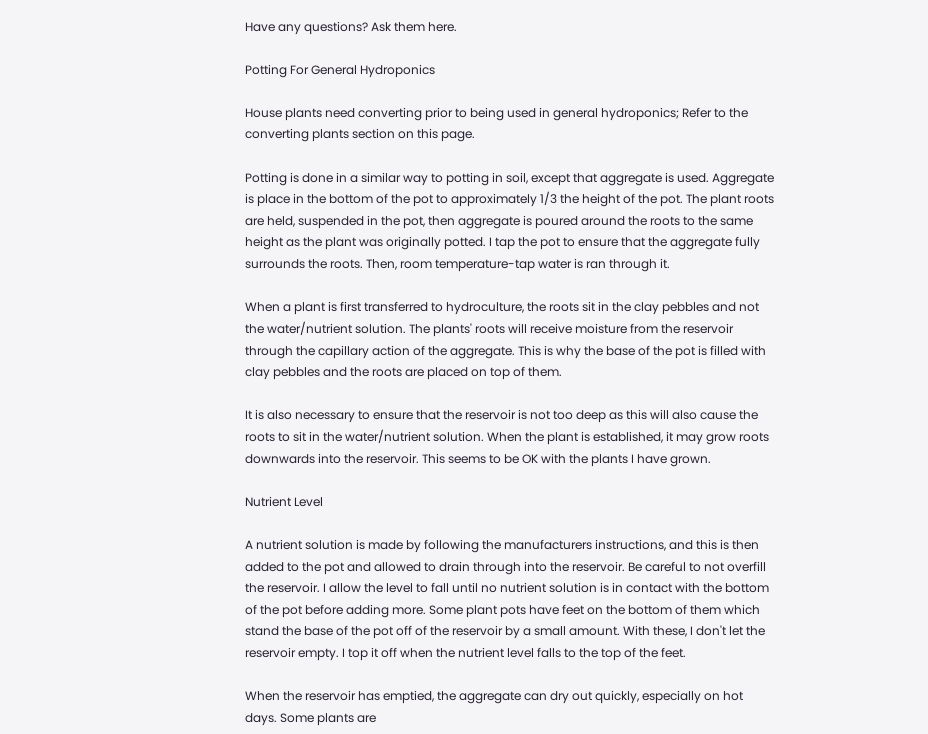Have any questions? Ask them here.

Potting For General Hydroponics

House plants need converting prior to being used in general hydroponics; Refer to the converting plants section on this page.

Potting is done in a similar way to potting in soil, except that aggregate is used. Aggregate is place in the bottom of the pot to approximately 1/3 the height of the pot. The plant roots are held, suspended in the pot, then aggregate is poured around the roots to the same height as the plant was originally potted. I tap the pot to ensure that the aggregate fully surrounds the roots. Then, room temperature-tap water is ran through it.

When a plant is first transferred to hydroculture, the roots sit in the clay pebbles and not the water/nutrient solution. The plants' roots will receive moisture from the reservoir through the capillary action of the aggregate. This is why the base of the pot is filled with clay pebbles and the roots are placed on top of them.

It is also necessary to ensure that the reservoir is not too deep as this will also cause the roots to sit in the water/nutrient solution. When the plant is established, it may grow roots downwards into the reservoir. This seems to be OK with the plants I have grown.

Nutrient Level

A nutrient solution is made by following the manufacturers instructions, and this is then added to the pot and allowed to drain through into the reservoir. Be careful to not overfill the reservoir. I allow the level to fall until no nutrient solution is in contact with the bottom of the pot before adding more. Some plant pots have feet on the bottom of them which stand the base of the pot off of the reservoir by a small amount. With these, I don't let the reservoir empty. I top it off when the nutrient level falls to the top of the feet.

When the reservoir has emptied, the aggregate can dry out quickly, especially on hot days. Some plants are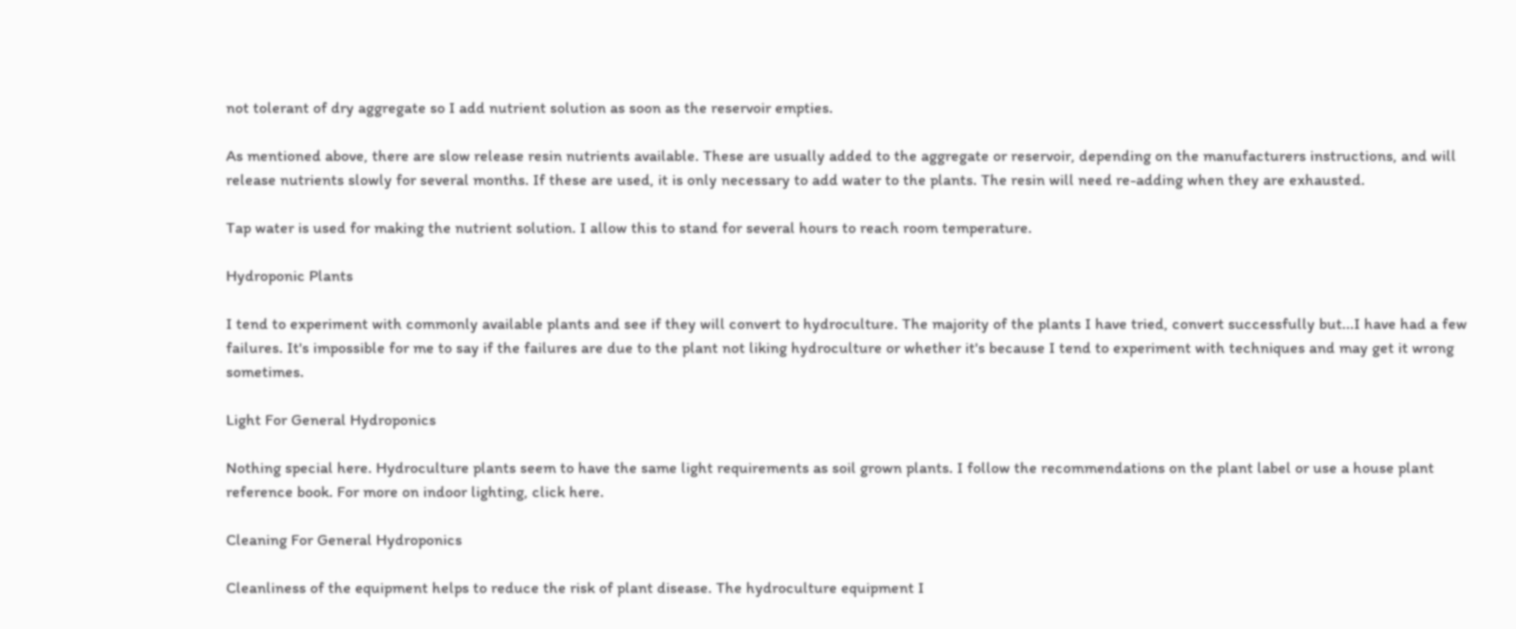not tolerant of dry aggregate so I add nutrient solution as soon as the reservoir empties.

As mentioned above, there are slow release resin nutrients available. These are usually added to the aggregate or reservoir, depending on the manufacturers instructions, and will release nutrients slowly for several months. If these are used, it is only necessary to add water to the plants. The resin will need re-adding when they are exhausted.

Tap water is used for making the nutrient solution. I allow this to stand for several hours to reach room temperature.

Hydroponic Plants

I tend to experiment with commonly available plants and see if they will convert to hydroculture. The majority of the plants I have tried, convert successfully but...I have had a few failures. It's impossible for me to say if the failures are due to the plant not liking hydroculture or whether it's because I tend to experiment with techniques and may get it wrong sometimes.

Light For General Hydroponics

Nothing special here. Hydroculture plants seem to have the same light requirements as soil grown plants. I follow the recommendations on the plant label or use a house plant reference book. For more on indoor lighting, click here.

Cleaning For General Hydroponics

Cleanliness of the equipment helps to reduce the risk of plant disease. The hydroculture equipment I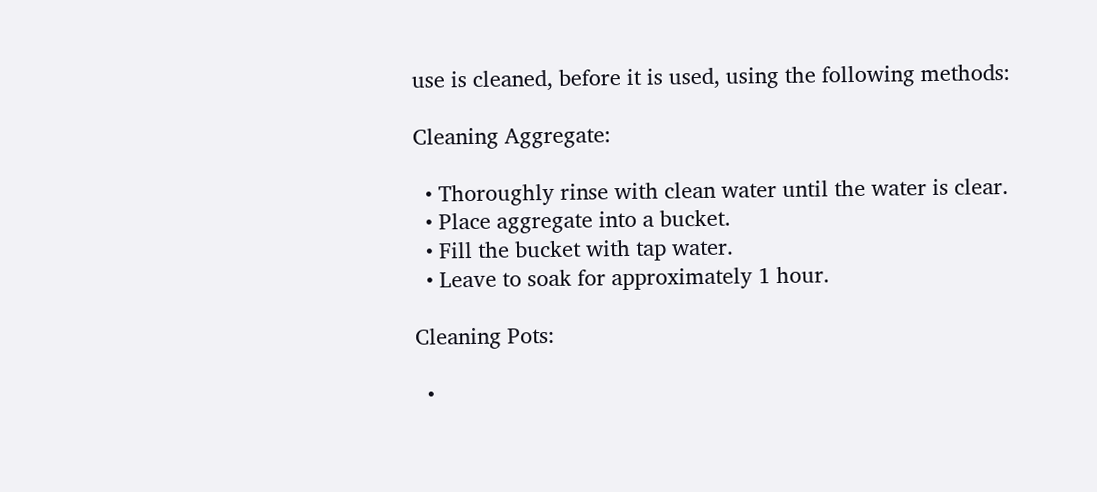use is cleaned, before it is used, using the following methods:

Cleaning Aggregate:

  • Thoroughly rinse with clean water until the water is clear.
  • Place aggregate into a bucket.
  • Fill the bucket with tap water.
  • Leave to soak for approximately 1 hour.

Cleaning Pots:

  •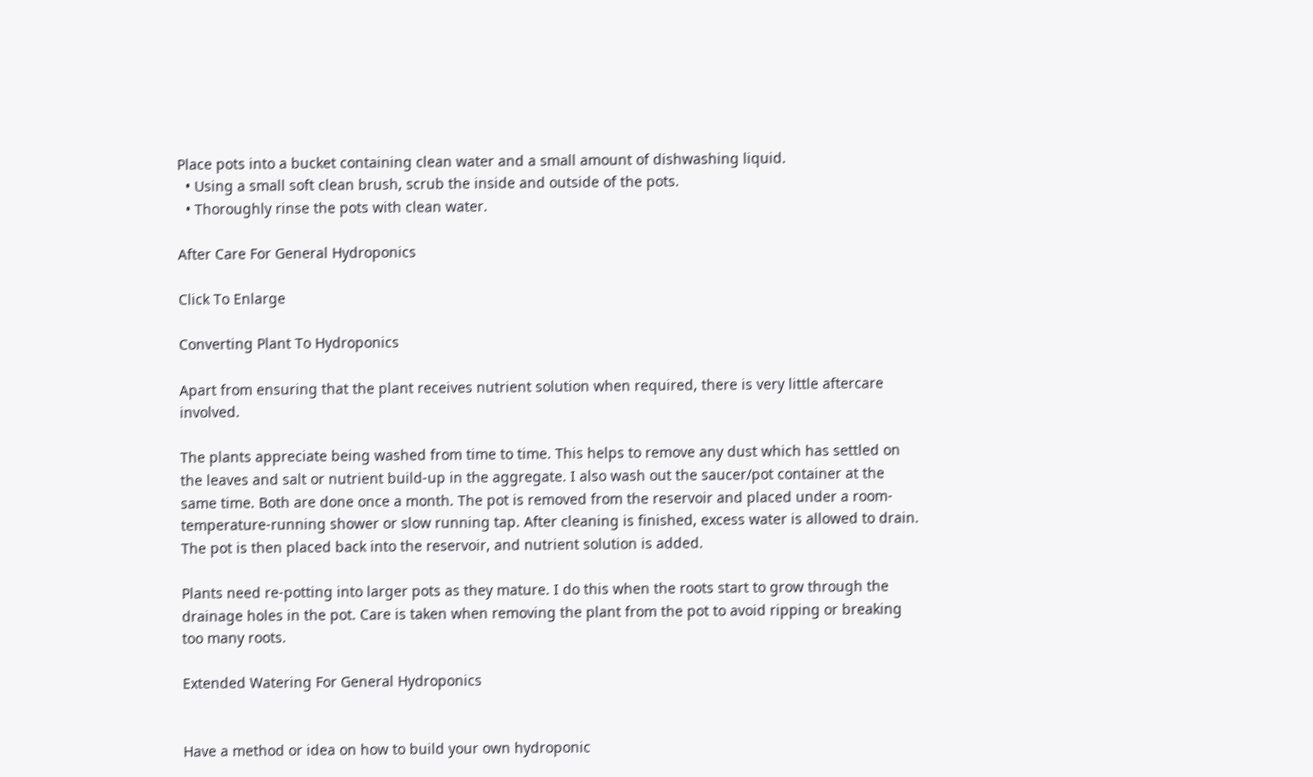Place pots into a bucket containing clean water and a small amount of dishwashing liquid.
  • Using a small soft clean brush, scrub the inside and outside of the pots.
  • Thoroughly rinse the pots with clean water.

After Care For General Hydroponics

Click To Enlarge

Converting Plant To Hydroponics

Apart from ensuring that the plant receives nutrient solution when required, there is very little aftercare involved.

The plants appreciate being washed from time to time. This helps to remove any dust which has settled on the leaves and salt or nutrient build-up in the aggregate. I also wash out the saucer/pot container at the same time. Both are done once a month. The pot is removed from the reservoir and placed under a room-temperature-running shower or slow running tap. After cleaning is finished, excess water is allowed to drain. The pot is then placed back into the reservoir, and nutrient solution is added.

Plants need re-potting into larger pots as they mature. I do this when the roots start to grow through the drainage holes in the pot. Care is taken when removing the plant from the pot to avoid ripping or breaking too many roots.

Extended Watering For General Hydroponics


Have a method or idea on how to build your own hydroponic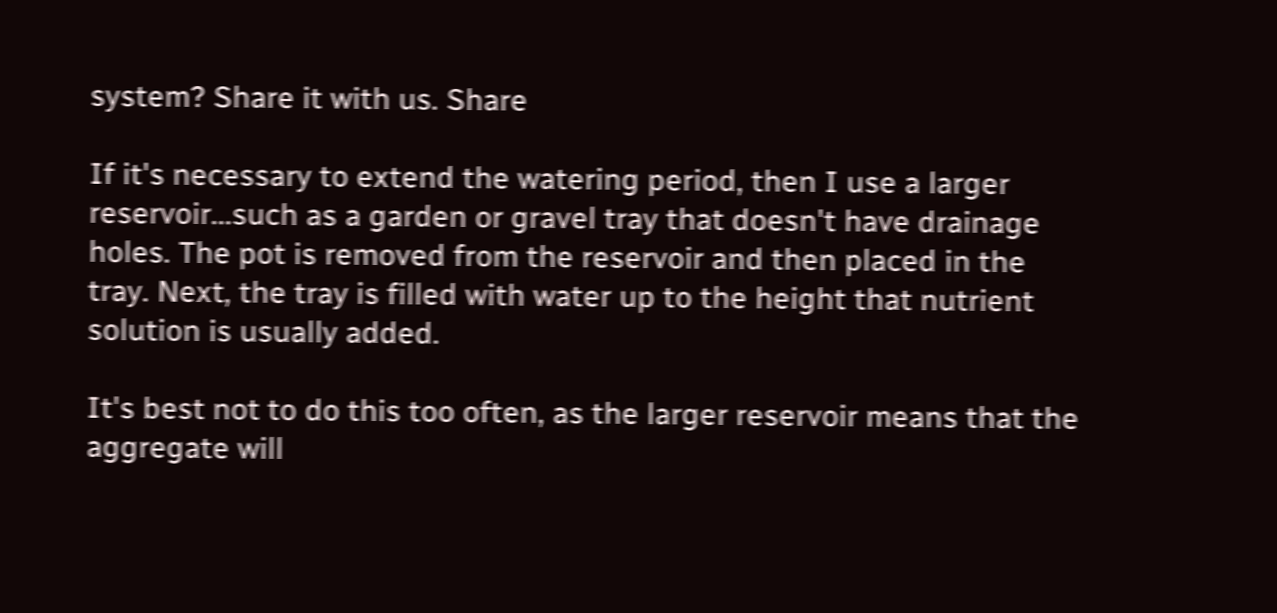system? Share it with us. Share

If it's necessary to extend the watering period, then I use a larger reservoir...such as a garden or gravel tray that doesn't have drainage holes. The pot is removed from the reservoir and then placed in the tray. Next, the tray is filled with water up to the height that nutrient solution is usually added.

It's best not to do this too often, as the larger reservoir means that the aggregate will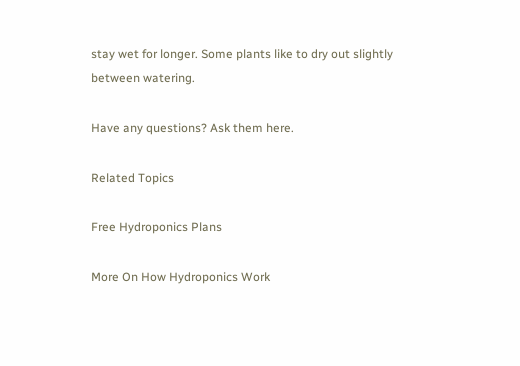stay wet for longer. Some plants like to dry out slightly between watering.

Have any questions? Ask them here.

Related Topics

Free Hydroponics Plans

More On How Hydroponics Work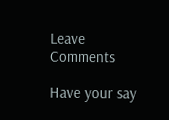Leave Comments

Have your say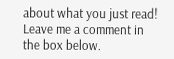about what you just read! Leave me a comment in the box below.